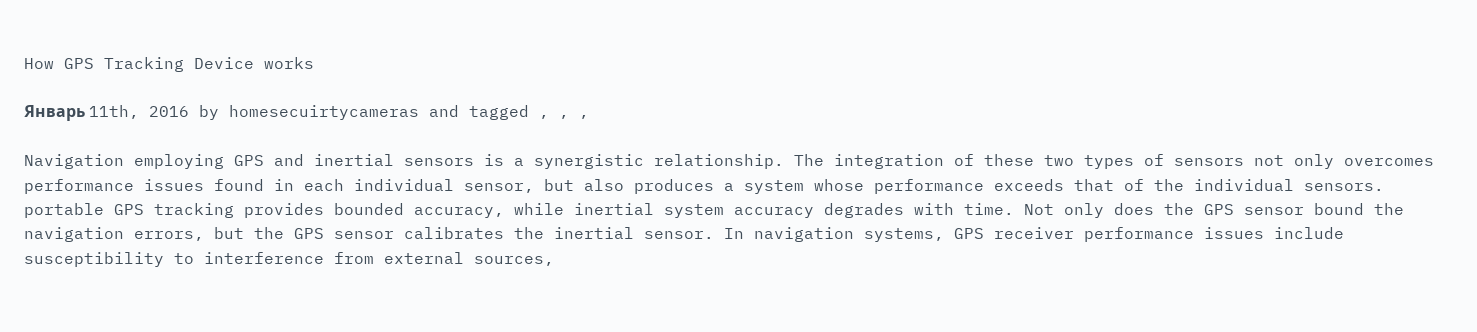How GPS Tracking Device works

Январь 11th, 2016 by homesecuirtycameras and tagged , , ,

Navigation employing GPS and inertial sensors is a synergistic relationship. The integration of these two types of sensors not only overcomes performance issues found in each individual sensor, but also produces a system whose performance exceeds that of the individual sensors. portable GPS tracking provides bounded accuracy, while inertial system accuracy degrades with time. Not only does the GPS sensor bound the navigation errors, but the GPS sensor calibrates the inertial sensor. In navigation systems, GPS receiver performance issues include susceptibility to interference from external sources,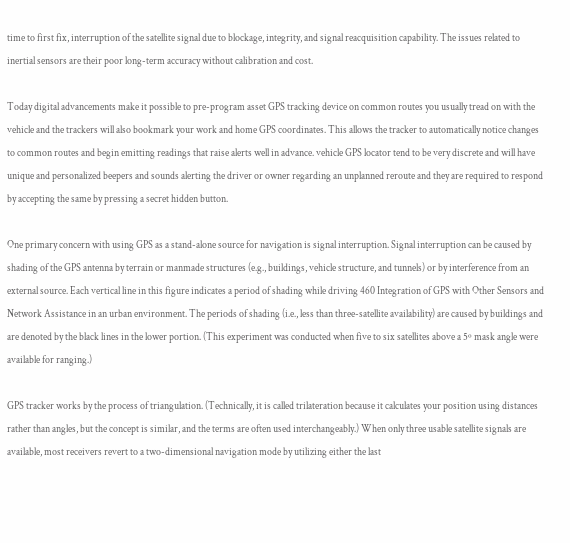time to first fix, interruption of the satellite signal due to blockage, integrity, and signal reacquisition capability. The issues related to inertial sensors are their poor long-term accuracy without calibration and cost.

Today digital advancements make it possible to pre-program asset GPS tracking device on common routes you usually tread on with the vehicle and the trackers will also bookmark your work and home GPS coordinates. This allows the tracker to automatically notice changes to common routes and begin emitting readings that raise alerts well in advance. vehicle GPS locator tend to be very discrete and will have unique and personalized beepers and sounds alerting the driver or owner regarding an unplanned reroute and they are required to respond by accepting the same by pressing a secret hidden button.

One primary concern with using GPS as a stand-alone source for navigation is signal interruption. Signal interruption can be caused by shading of the GPS antenna by terrain or manmade structures (e.g., buildings, vehicle structure, and tunnels) or by interference from an external source. Each vertical line in this figure indicates a period of shading while driving 460 Integration of GPS with Other Sensors and Network Assistance in an urban environment. The periods of shading (i.e., less than three-satellite availability) are caused by buildings and are denoted by the black lines in the lower portion. (This experiment was conducted when five to six satellites above a 5º mask angle were available for ranging.)

GPS tracker works by the process of triangulation. (Technically, it is called trilateration because it calculates your position using distances rather than angles, but the concept is similar, and the terms are often used interchangeably.) When only three usable satellite signals are available, most receivers revert to a two-dimensional navigation mode by utilizing either the last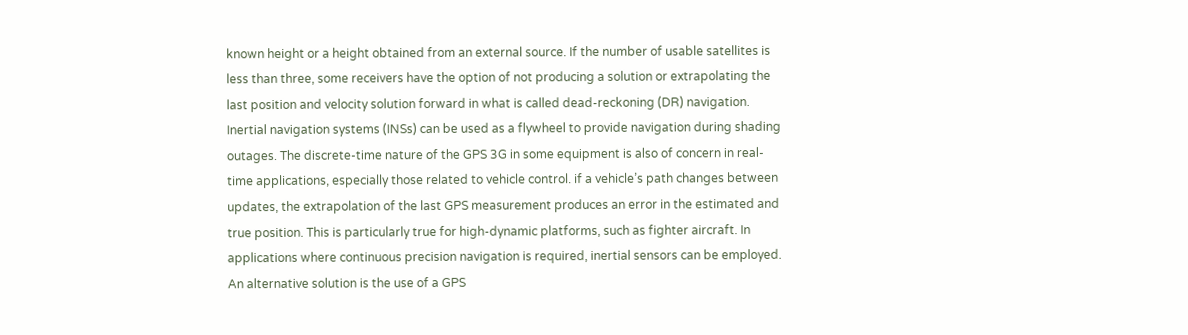known height or a height obtained from an external source. If the number of usable satellites is less than three, some receivers have the option of not producing a solution or extrapolating the last position and velocity solution forward in what is called dead-reckoning (DR) navigation. Inertial navigation systems (INSs) can be used as a flywheel to provide navigation during shading outages. The discrete-time nature of the GPS 3G in some equipment is also of concern in real-time applications, especially those related to vehicle control. if a vehicle’s path changes between updates, the extrapolation of the last GPS measurement produces an error in the estimated and true position. This is particularly true for high-dynamic platforms, such as fighter aircraft. In applications where continuous precision navigation is required, inertial sensors can be employed. An alternative solution is the use of a GPS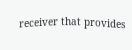receiver that provides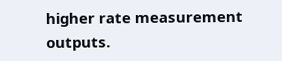higher rate measurement outputs.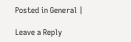Posted in General |

Leave a Reply